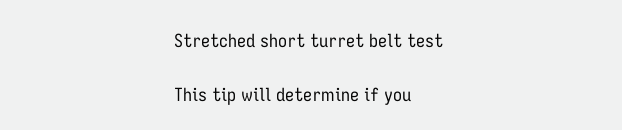Stretched short turret belt test

This tip will determine if you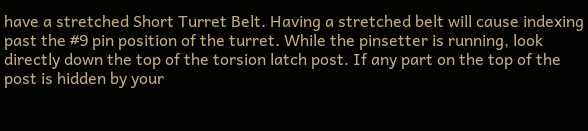have a stretched Short Turret Belt. Having a stretched belt will cause indexing past the #9 pin position of the turret. While the pinsetter is running, look directly down the top of the torsion latch post. If any part on the top of the post is hidden by your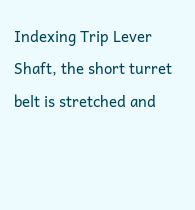Indexing Trip Lever Shaft, the short turret belt is stretched and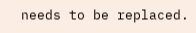needs to be replaced.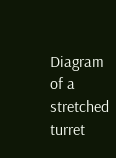Diagram of a stretched turret